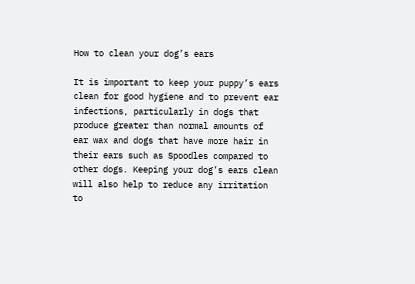How to clean your dog’s ears

It is important to keep your puppy’s ears clean for good hygiene and to prevent ear infections, particularly in dogs that produce greater than normal amounts of ear wax and dogs that have more hair in their ears such as Spoodles compared to other dogs. Keeping your dog’s ears clean will also help to reduce any irritation to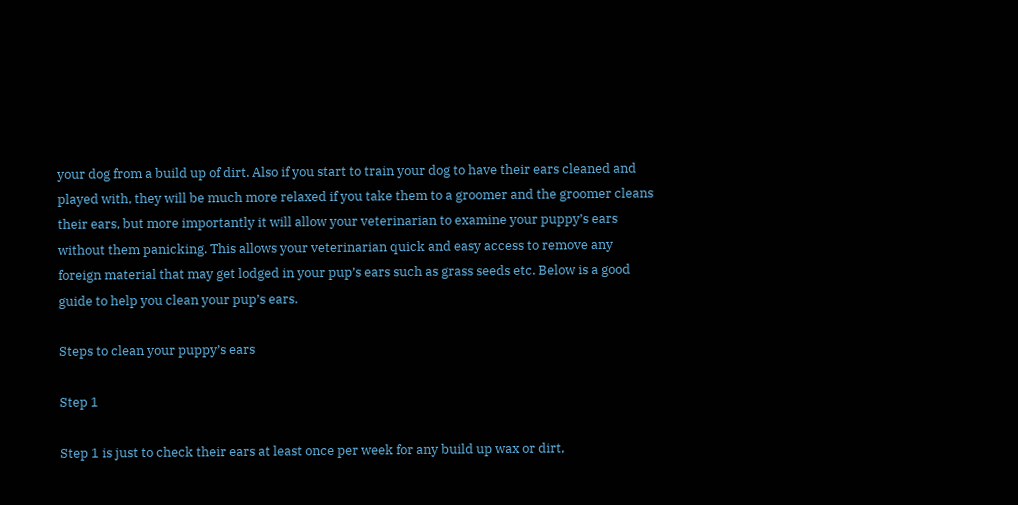your dog from a build up of dirt. Also if you start to train your dog to have their ears cleaned and played with, they will be much more relaxed if you take them to a groomer and the groomer cleans their ears, but more importantly it will allow your veterinarian to examine your puppy’s ears without them panicking. This allows your veterinarian quick and easy access to remove any foreign material that may get lodged in your pup’s ears such as grass seeds etc. Below is a good guide to help you clean your pup’s ears.

Steps to clean your puppy’s ears

Step 1

Step 1 is just to check their ears at least once per week for any build up wax or dirt,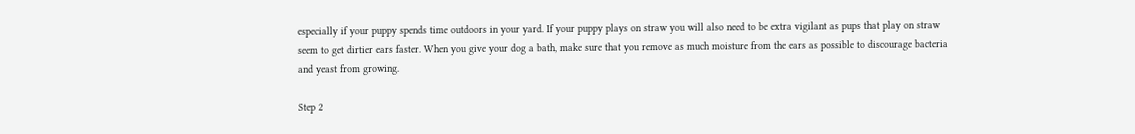especially if your puppy spends time outdoors in your yard. If your puppy plays on straw you will also need to be extra vigilant as pups that play on straw seem to get dirtier ears faster. When you give your dog a bath, make sure that you remove as much moisture from the ears as possible to discourage bacteria and yeast from growing.

Step 2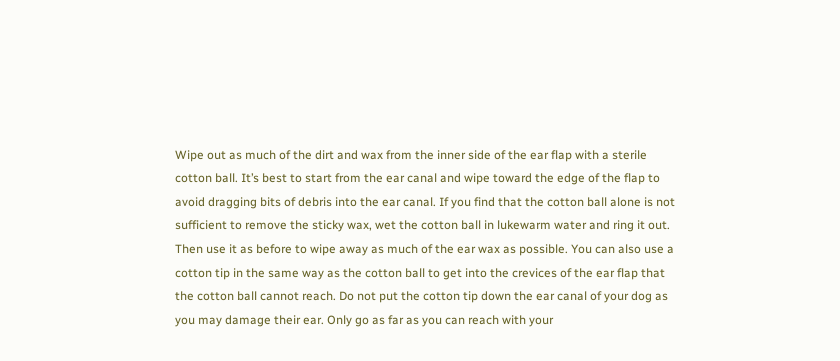Wipe out as much of the dirt and wax from the inner side of the ear flap with a sterile cotton ball. It’s best to start from the ear canal and wipe toward the edge of the flap to avoid dragging bits of debris into the ear canal. If you find that the cotton ball alone is not sufficient to remove the sticky wax, wet the cotton ball in lukewarm water and ring it out. Then use it as before to wipe away as much of the ear wax as possible. You can also use a cotton tip in the same way as the cotton ball to get into the crevices of the ear flap that the cotton ball cannot reach. Do not put the cotton tip down the ear canal of your dog as you may damage their ear. Only go as far as you can reach with your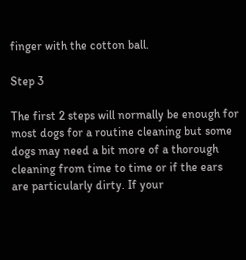finger with the cotton ball.

Step 3

The first 2 steps will normally be enough for most dogs for a routine cleaning but some dogs may need a bit more of a thorough cleaning from time to time or if the ears are particularly dirty. If your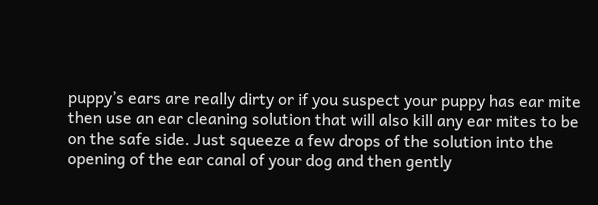puppy’s ears are really dirty or if you suspect your puppy has ear mite then use an ear cleaning solution that will also kill any ear mites to be on the safe side. Just squeeze a few drops of the solution into the opening of the ear canal of your dog and then gently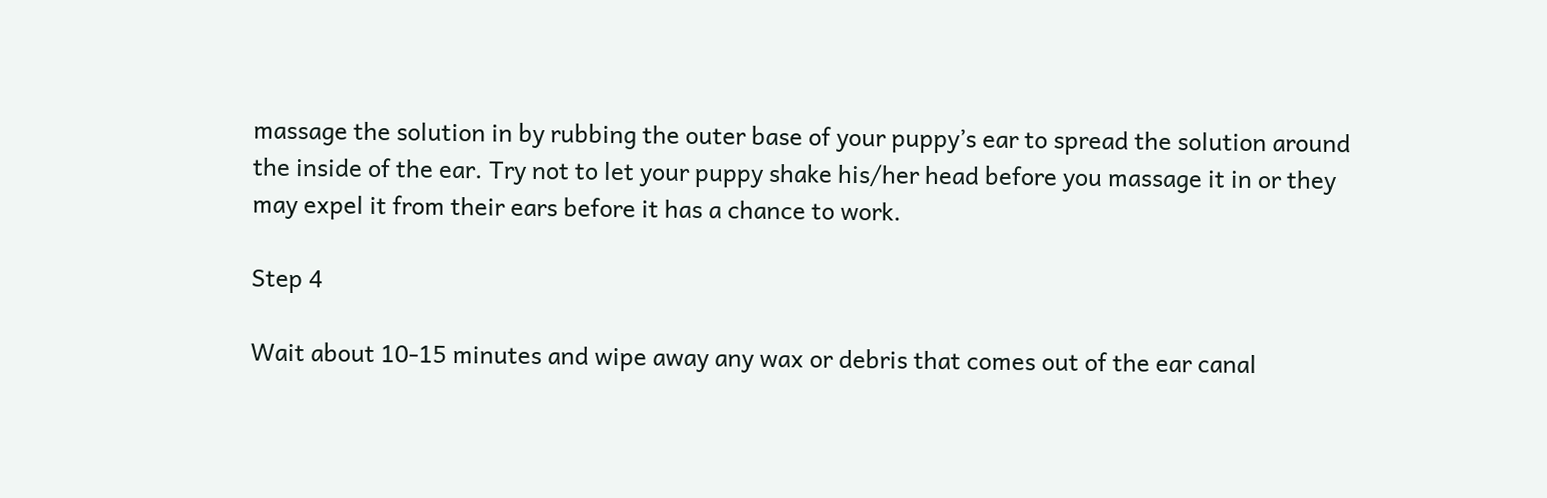massage the solution in by rubbing the outer base of your puppy’s ear to spread the solution around the inside of the ear. Try not to let your puppy shake his/her head before you massage it in or they may expel it from their ears before it has a chance to work.

Step 4

Wait about 10-15 minutes and wipe away any wax or debris that comes out of the ear canal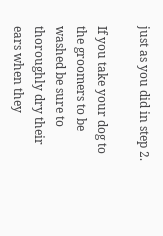just as you did in step 2.

If you take your dog to the groomers to be washed be sure to thoroughly dry their ears when they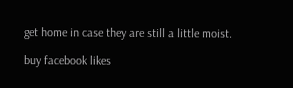get home in case they are still a little moist.

buy facebook likes